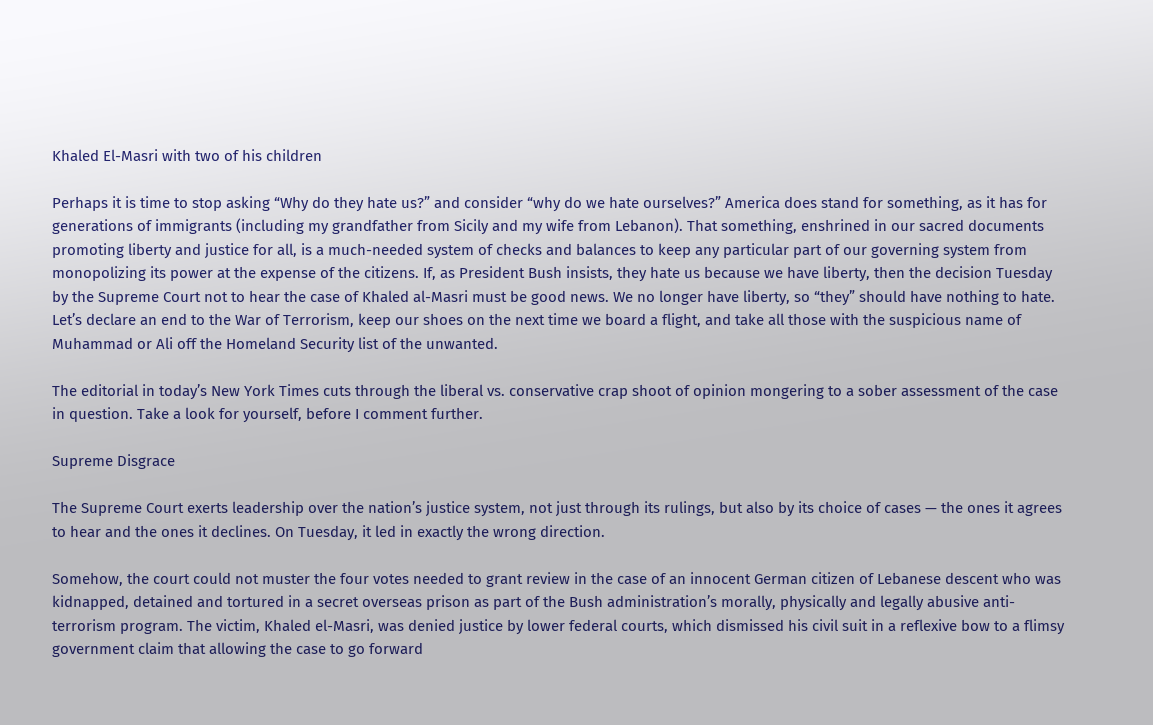Khaled El-Masri with two of his children

Perhaps it is time to stop asking “Why do they hate us?” and consider “why do we hate ourselves?” America does stand for something, as it has for generations of immigrants (including my grandfather from Sicily and my wife from Lebanon). That something, enshrined in our sacred documents promoting liberty and justice for all, is a much-needed system of checks and balances to keep any particular part of our governing system from monopolizing its power at the expense of the citizens. If, as President Bush insists, they hate us because we have liberty, then the decision Tuesday by the Supreme Court not to hear the case of Khaled al-Masri must be good news. We no longer have liberty, so “they” should have nothing to hate. Let’s declare an end to the War of Terrorism, keep our shoes on the next time we board a flight, and take all those with the suspicious name of Muhammad or Ali off the Homeland Security list of the unwanted.

The editorial in today’s New York Times cuts through the liberal vs. conservative crap shoot of opinion mongering to a sober assessment of the case in question. Take a look for yourself, before I comment further.

Supreme Disgrace

The Supreme Court exerts leadership over the nation’s justice system, not just through its rulings, but also by its choice of cases — the ones it agrees to hear and the ones it declines. On Tuesday, it led in exactly the wrong direction.

Somehow, the court could not muster the four votes needed to grant review in the case of an innocent German citizen of Lebanese descent who was kidnapped, detained and tortured in a secret overseas prison as part of the Bush administration’s morally, physically and legally abusive anti-terrorism program. The victim, Khaled el-Masri, was denied justice by lower federal courts, which dismissed his civil suit in a reflexive bow to a flimsy government claim that allowing the case to go forward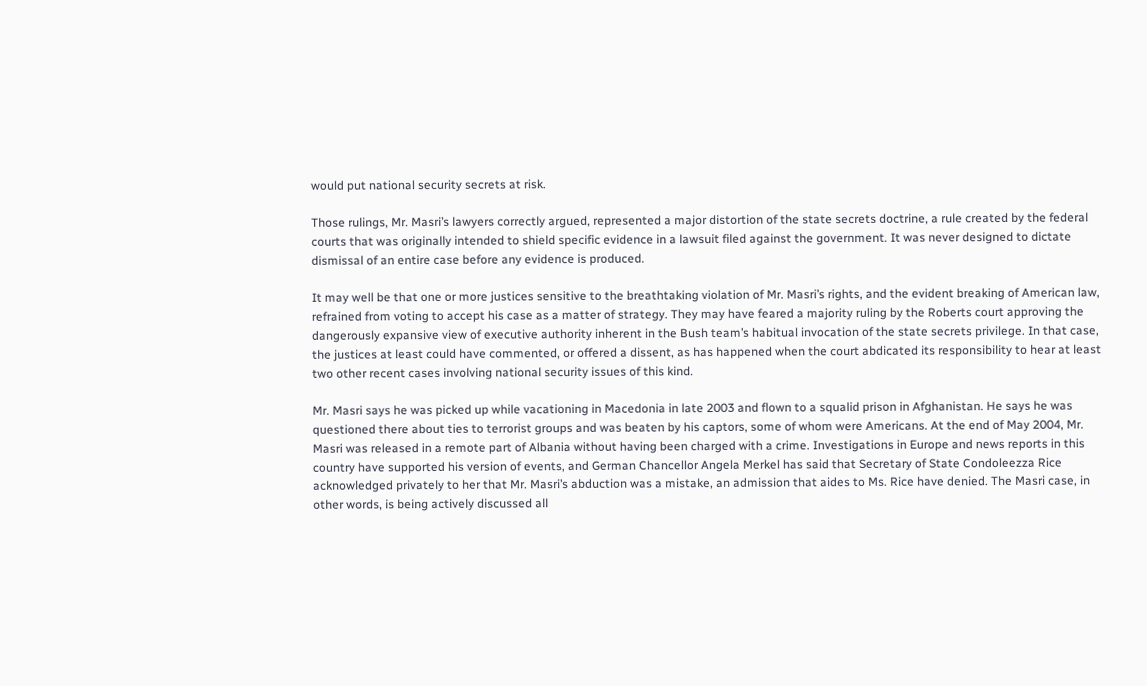would put national security secrets at risk.

Those rulings, Mr. Masri’s lawyers correctly argued, represented a major distortion of the state secrets doctrine, a rule created by the federal courts that was originally intended to shield specific evidence in a lawsuit filed against the government. It was never designed to dictate dismissal of an entire case before any evidence is produced.

It may well be that one or more justices sensitive to the breathtaking violation of Mr. Masri’s rights, and the evident breaking of American law, refrained from voting to accept his case as a matter of strategy. They may have feared a majority ruling by the Roberts court approving the dangerously expansive view of executive authority inherent in the Bush team’s habitual invocation of the state secrets privilege. In that case, the justices at least could have commented, or offered a dissent, as has happened when the court abdicated its responsibility to hear at least two other recent cases involving national security issues of this kind.

Mr. Masri says he was picked up while vacationing in Macedonia in late 2003 and flown to a squalid prison in Afghanistan. He says he was questioned there about ties to terrorist groups and was beaten by his captors, some of whom were Americans. At the end of May 2004, Mr. Masri was released in a remote part of Albania without having been charged with a crime. Investigations in Europe and news reports in this country have supported his version of events, and German Chancellor Angela Merkel has said that Secretary of State Condoleezza Rice acknowledged privately to her that Mr. Masri’s abduction was a mistake, an admission that aides to Ms. Rice have denied. The Masri case, in other words, is being actively discussed all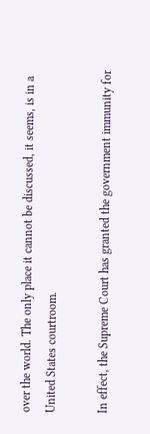over the world. The only place it cannot be discussed, it seems, is in a United States courtroom.

In effect, the Supreme Court has granted the government immunity for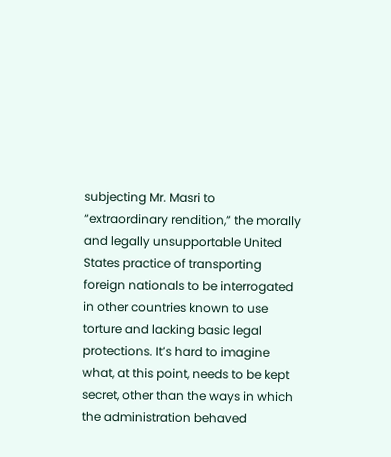subjecting Mr. Masri to “extraordinary rendition,” the morally and legally unsupportable United States practice of transporting foreign nationals to be interrogated in other countries known to use torture and lacking basic legal protections. It’s hard to imagine what, at this point, needs to be kept secret, other than the ways in which the administration behaved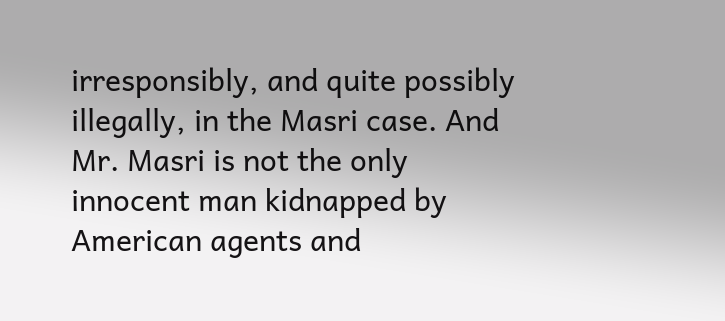irresponsibly, and quite possibly illegally, in the Masri case. And Mr. Masri is not the only innocent man kidnapped by American agents and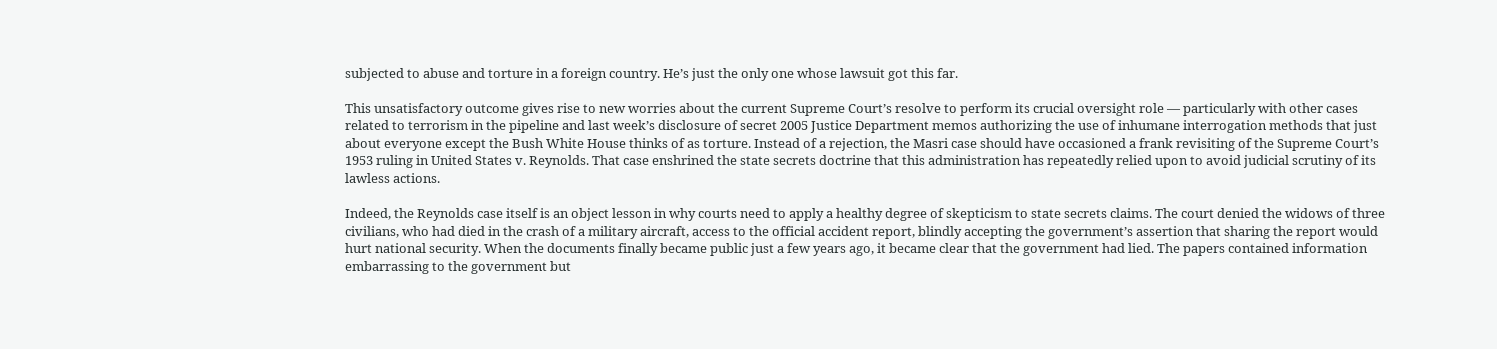subjected to abuse and torture in a foreign country. He’s just the only one whose lawsuit got this far.

This unsatisfactory outcome gives rise to new worries about the current Supreme Court’s resolve to perform its crucial oversight role — particularly with other cases related to terrorism in the pipeline and last week’s disclosure of secret 2005 Justice Department memos authorizing the use of inhumane interrogation methods that just about everyone except the Bush White House thinks of as torture. Instead of a rejection, the Masri case should have occasioned a frank revisiting of the Supreme Court’s 1953 ruling in United States v. Reynolds. That case enshrined the state secrets doctrine that this administration has repeatedly relied upon to avoid judicial scrutiny of its lawless actions.

Indeed, the Reynolds case itself is an object lesson in why courts need to apply a healthy degree of skepticism to state secrets claims. The court denied the widows of three civilians, who had died in the crash of a military aircraft, access to the official accident report, blindly accepting the government’s assertion that sharing the report would hurt national security. When the documents finally became public just a few years ago, it became clear that the government had lied. The papers contained information embarrassing to the government but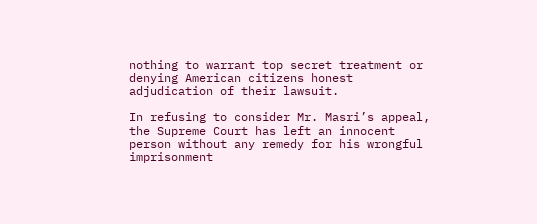nothing to warrant top secret treatment or denying American citizens honest adjudication of their lawsuit.

In refusing to consider Mr. Masri’s appeal, the Supreme Court has left an innocent person without any remedy for his wrongful imprisonment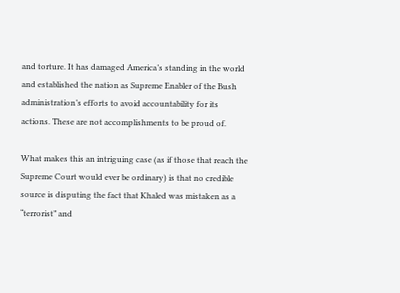and torture. It has damaged America’s standing in the world and established the nation as Supreme Enabler of the Bush administration’s efforts to avoid accountability for its actions. These are not accomplishments to be proud of.

What makes this an intriguing case (as if those that reach the Supreme Court would ever be ordinary) is that no credible source is disputing the fact that Khaled was mistaken as a “terrorist” and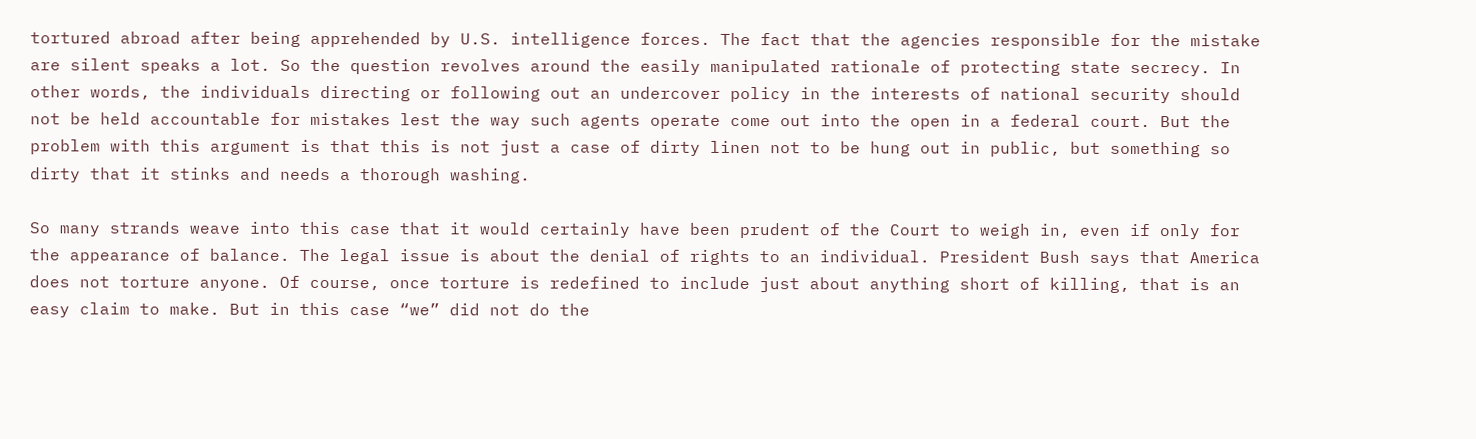tortured abroad after being apprehended by U.S. intelligence forces. The fact that the agencies responsible for the mistake are silent speaks a lot. So the question revolves around the easily manipulated rationale of protecting state secrecy. In other words, the individuals directing or following out an undercover policy in the interests of national security should not be held accountable for mistakes lest the way such agents operate come out into the open in a federal court. But the problem with this argument is that this is not just a case of dirty linen not to be hung out in public, but something so dirty that it stinks and needs a thorough washing.

So many strands weave into this case that it would certainly have been prudent of the Court to weigh in, even if only for the appearance of balance. The legal issue is about the denial of rights to an individual. President Bush says that America does not torture anyone. Of course, once torture is redefined to include just about anything short of killing, that is an easy claim to make. But in this case “we” did not do the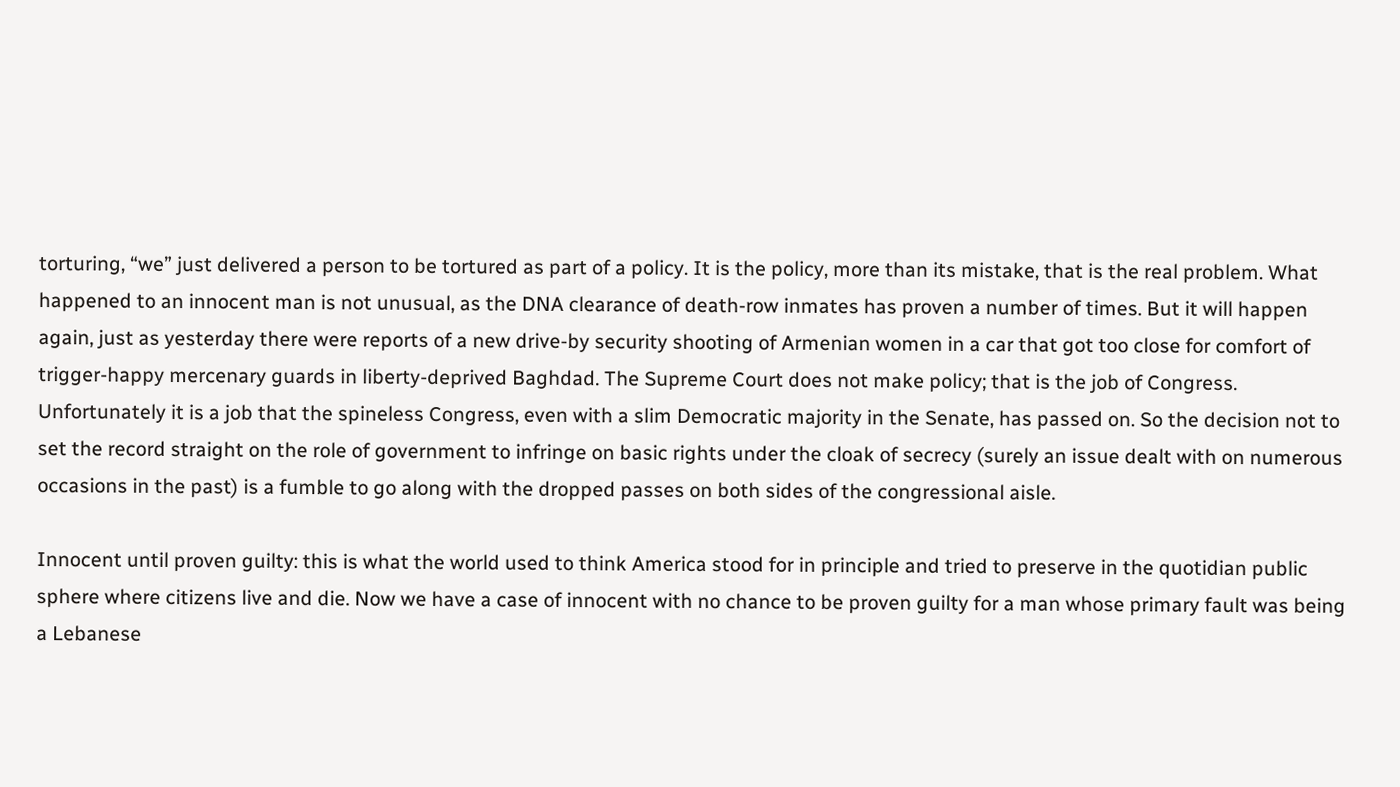torturing, “we” just delivered a person to be tortured as part of a policy. It is the policy, more than its mistake, that is the real problem. What happened to an innocent man is not unusual, as the DNA clearance of death-row inmates has proven a number of times. But it will happen again, just as yesterday there were reports of a new drive-by security shooting of Armenian women in a car that got too close for comfort of trigger-happy mercenary guards in liberty-deprived Baghdad. The Supreme Court does not make policy; that is the job of Congress. Unfortunately it is a job that the spineless Congress, even with a slim Democratic majority in the Senate, has passed on. So the decision not to set the record straight on the role of government to infringe on basic rights under the cloak of secrecy (surely an issue dealt with on numerous occasions in the past) is a fumble to go along with the dropped passes on both sides of the congressional aisle.

Innocent until proven guilty: this is what the world used to think America stood for in principle and tried to preserve in the quotidian public sphere where citizens live and die. Now we have a case of innocent with no chance to be proven guilty for a man whose primary fault was being a Lebanese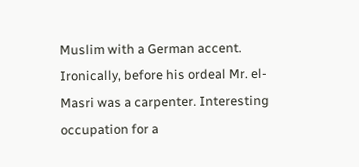Muslim with a German accent. Ironically, before his ordeal Mr. el-Masri was a carpenter. Interesting occupation for a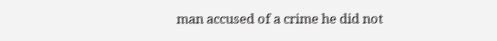man accused of a crime he did not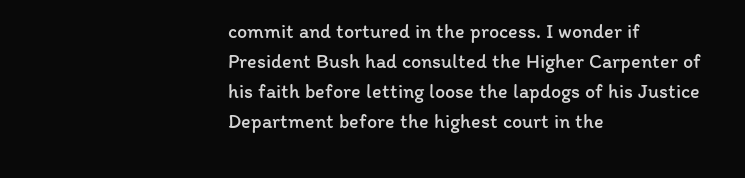commit and tortured in the process. I wonder if President Bush had consulted the Higher Carpenter of his faith before letting loose the lapdogs of his Justice Department before the highest court in the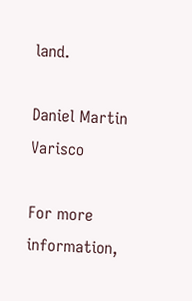land.

Daniel Martin Varisco

For more information,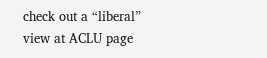check out a “liberal” view at ACLU page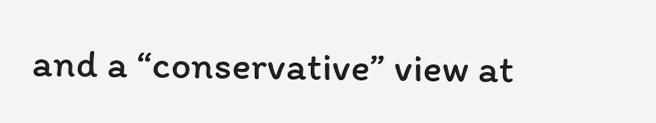and a “conservative” view at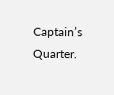Captain’s Quarter.